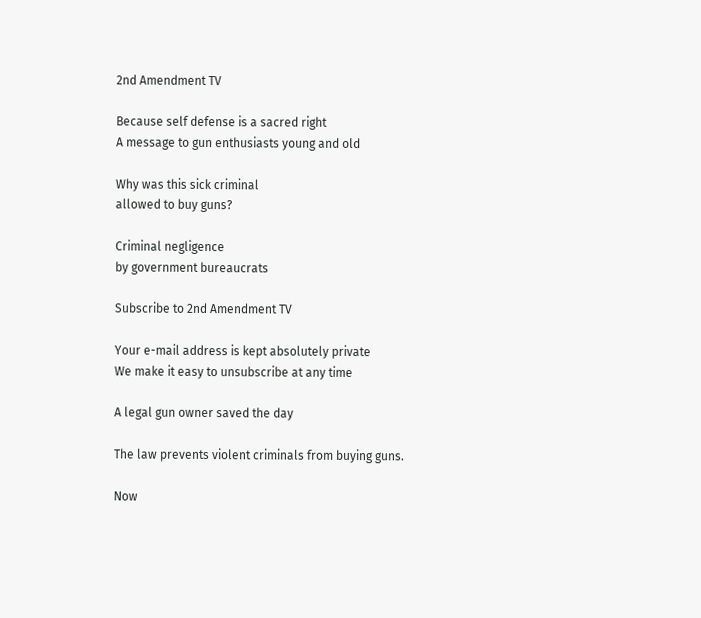2nd Amendment TV

Because self defense is a sacred right
A message to gun enthusiasts young and old

Why was this sick criminal
allowed to buy guns?

Criminal negligence
by government bureaucrats

Subscribe to 2nd Amendment TV

Your e-mail address is kept absolutely private
We make it easy to unsubscribe at any time

A legal gun owner saved the day

The law prevents violent criminals from buying guns.

Now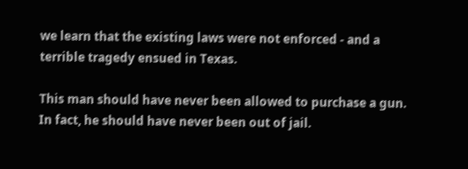we learn that the existing laws were not enforced - and a terrible tragedy ensued in Texas.

This man should have never been allowed to purchase a gun. In fact, he should have never been out of jail.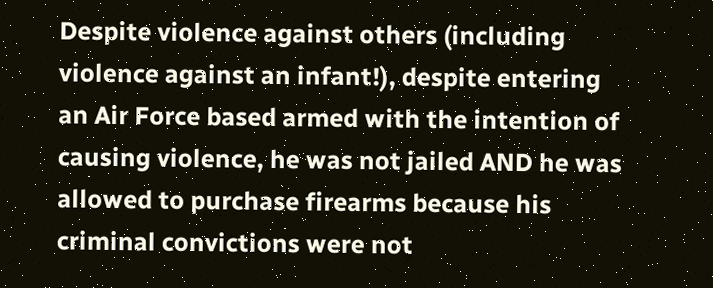Despite violence against others (including violence against an infant!), despite entering an Air Force based armed with the intention of causing violence, he was not jailed AND he was allowed to purchase firearms because his criminal convictions were not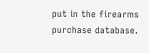put in the firearms purchase database.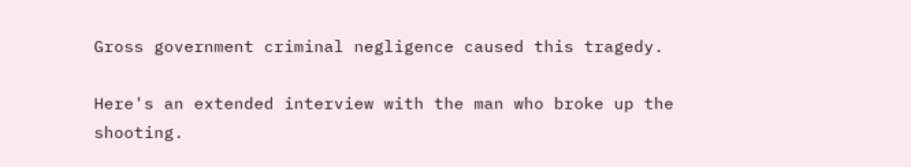Gross government criminal negligence caused this tragedy.

Here's an extended interview with the man who broke up the shooting.